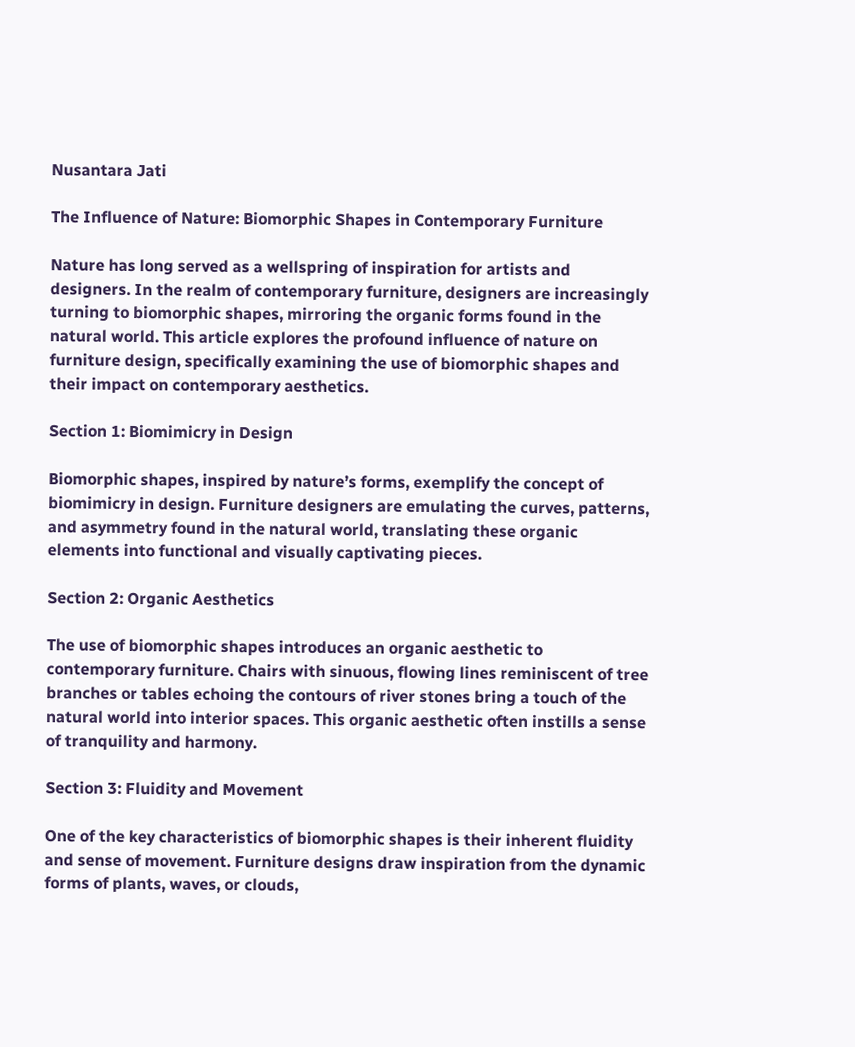Nusantara Jati

The Influence of Nature: Biomorphic Shapes in Contemporary Furniture

Nature has long served as a wellspring of inspiration for artists and designers. In the realm of contemporary furniture, designers are increasingly turning to biomorphic shapes, mirroring the organic forms found in the natural world. This article explores the profound influence of nature on furniture design, specifically examining the use of biomorphic shapes and their impact on contemporary aesthetics.

Section 1: Biomimicry in Design

Biomorphic shapes, inspired by nature’s forms, exemplify the concept of biomimicry in design. Furniture designers are emulating the curves, patterns, and asymmetry found in the natural world, translating these organic elements into functional and visually captivating pieces.

Section 2: Organic Aesthetics

The use of biomorphic shapes introduces an organic aesthetic to contemporary furniture. Chairs with sinuous, flowing lines reminiscent of tree branches or tables echoing the contours of river stones bring a touch of the natural world into interior spaces. This organic aesthetic often instills a sense of tranquility and harmony.

Section 3: Fluidity and Movement

One of the key characteristics of biomorphic shapes is their inherent fluidity and sense of movement. Furniture designs draw inspiration from the dynamic forms of plants, waves, or clouds,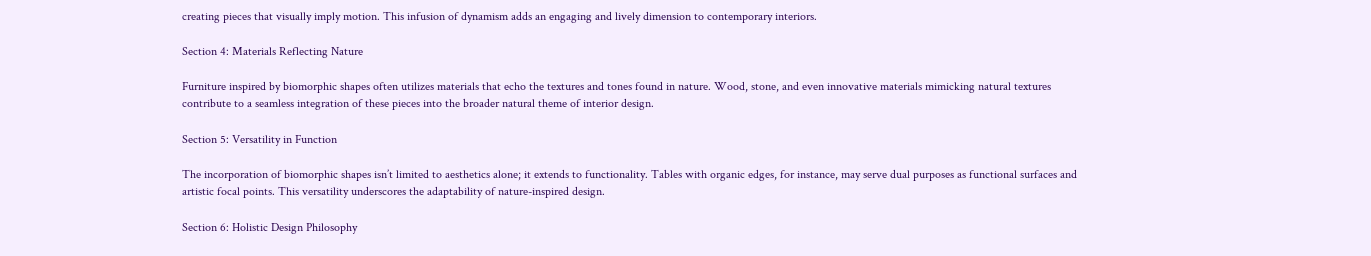creating pieces that visually imply motion. This infusion of dynamism adds an engaging and lively dimension to contemporary interiors.

Section 4: Materials Reflecting Nature

Furniture inspired by biomorphic shapes often utilizes materials that echo the textures and tones found in nature. Wood, stone, and even innovative materials mimicking natural textures contribute to a seamless integration of these pieces into the broader natural theme of interior design.

Section 5: Versatility in Function

The incorporation of biomorphic shapes isn’t limited to aesthetics alone; it extends to functionality. Tables with organic edges, for instance, may serve dual purposes as functional surfaces and artistic focal points. This versatility underscores the adaptability of nature-inspired design.

Section 6: Holistic Design Philosophy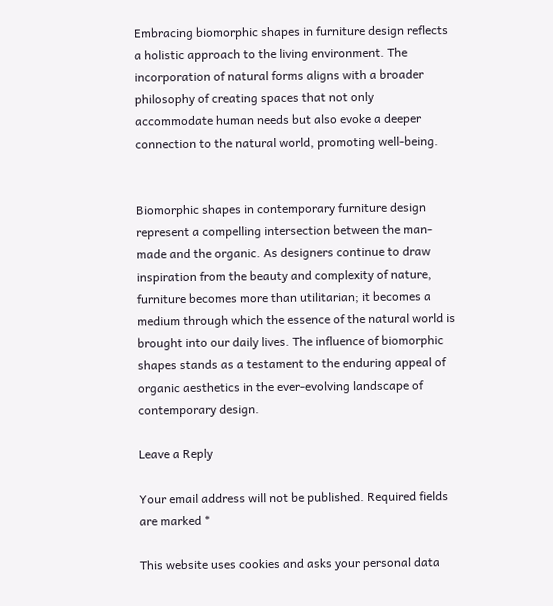Embracing biomorphic shapes in furniture design reflects a holistic approach to the living environment. The incorporation of natural forms aligns with a broader philosophy of creating spaces that not only accommodate human needs but also evoke a deeper connection to the natural world, promoting well-being.


Biomorphic shapes in contemporary furniture design represent a compelling intersection between the man-made and the organic. As designers continue to draw inspiration from the beauty and complexity of nature, furniture becomes more than utilitarian; it becomes a medium through which the essence of the natural world is brought into our daily lives. The influence of biomorphic shapes stands as a testament to the enduring appeal of organic aesthetics in the ever-evolving landscape of contemporary design.

Leave a Reply

Your email address will not be published. Required fields are marked *

This website uses cookies and asks your personal data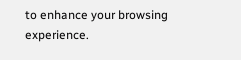to enhance your browsing experience.